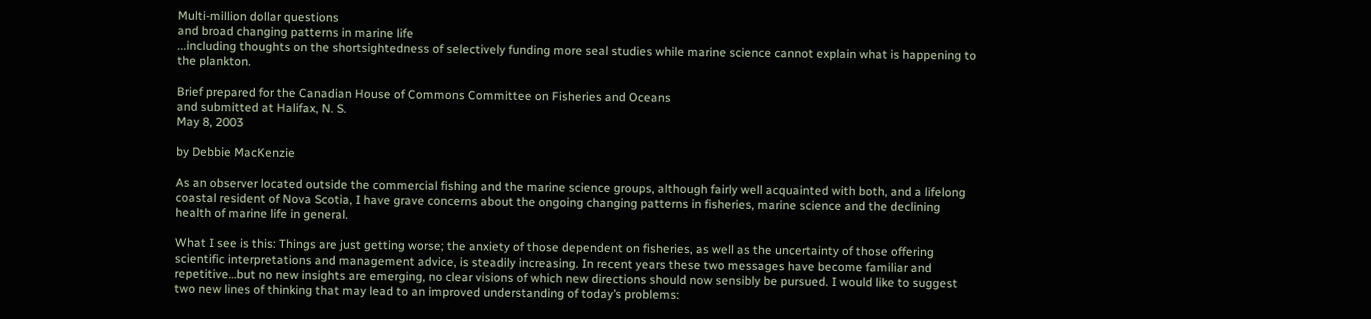Multi-million dollar questions
and broad changing patterns in marine life
...including thoughts on the shortsightedness of selectively funding more seal studies while marine science cannot explain what is happening to the plankton.

Brief prepared for the Canadian House of Commons Committee on Fisheries and Oceans
and submitted at Halifax, N. S.
May 8, 2003

by Debbie MacKenzie

As an observer located outside the commercial fishing and the marine science groups, although fairly well acquainted with both, and a lifelong coastal resident of Nova Scotia, I have grave concerns about the ongoing changing patterns in fisheries, marine science and the declining health of marine life in general.

What I see is this: Things are just getting worse; the anxiety of those dependent on fisheries, as well as the uncertainty of those offering scientific interpretations and management advice, is steadily increasing. In recent years these two messages have become familiar and repetitive…but no new insights are emerging, no clear visions of which new directions should now sensibly be pursued. I would like to suggest two new lines of thinking that may lead to an improved understanding of today’s problems: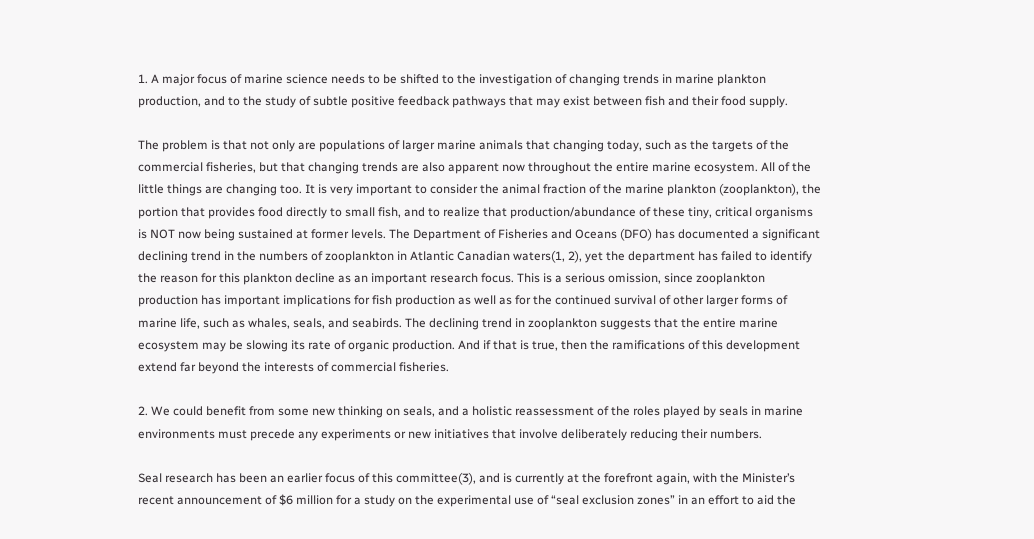1. A major focus of marine science needs to be shifted to the investigation of changing trends in marine plankton production, and to the study of subtle positive feedback pathways that may exist between fish and their food supply.

The problem is that not only are populations of larger marine animals that changing today, such as the targets of the commercial fisheries, but that changing trends are also apparent now throughout the entire marine ecosystem. All of the little things are changing too. It is very important to consider the animal fraction of the marine plankton (zooplankton), the portion that provides food directly to small fish, and to realize that production/abundance of these tiny, critical organisms is NOT now being sustained at former levels. The Department of Fisheries and Oceans (DFO) has documented a significant declining trend in the numbers of zooplankton in Atlantic Canadian waters(1, 2), yet the department has failed to identify the reason for this plankton decline as an important research focus. This is a serious omission, since zooplankton production has important implications for fish production as well as for the continued survival of other larger forms of marine life, such as whales, seals, and seabirds. The declining trend in zooplankton suggests that the entire marine ecosystem may be slowing its rate of organic production. And if that is true, then the ramifications of this development extend far beyond the interests of commercial fisheries.

2. We could benefit from some new thinking on seals, and a holistic reassessment of the roles played by seals in marine environments must precede any experiments or new initiatives that involve deliberately reducing their numbers.

Seal research has been an earlier focus of this committee(3), and is currently at the forefront again, with the Minister’s recent announcement of $6 million for a study on the experimental use of “seal exclusion zones” in an effort to aid the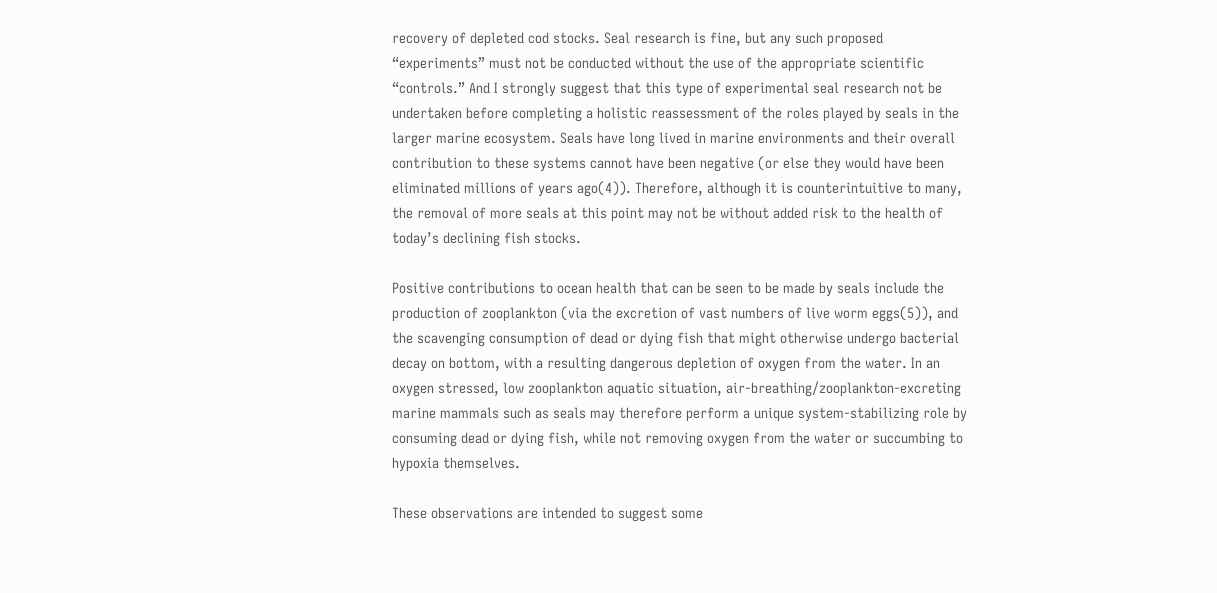recovery of depleted cod stocks. Seal research is fine, but any such proposed “experiments” must not be conducted without the use of the appropriate scientific “controls.” And I strongly suggest that this type of experimental seal research not be undertaken before completing a holistic reassessment of the roles played by seals in the larger marine ecosystem. Seals have long lived in marine environments and their overall contribution to these systems cannot have been negative (or else they would have been eliminated millions of years ago(4)). Therefore, although it is counterintuitive to many, the removal of more seals at this point may not be without added risk to the health of today’s declining fish stocks.

Positive contributions to ocean health that can be seen to be made by seals include the production of zooplankton (via the excretion of vast numbers of live worm eggs(5)), and the scavenging consumption of dead or dying fish that might otherwise undergo bacterial decay on bottom, with a resulting dangerous depletion of oxygen from the water. In an oxygen stressed, low zooplankton aquatic situation, air-breathing/zooplankton-excreting marine mammals such as seals may therefore perform a unique system-stabilizing role by consuming dead or dying fish, while not removing oxygen from the water or succumbing to hypoxia themselves.

These observations are intended to suggest some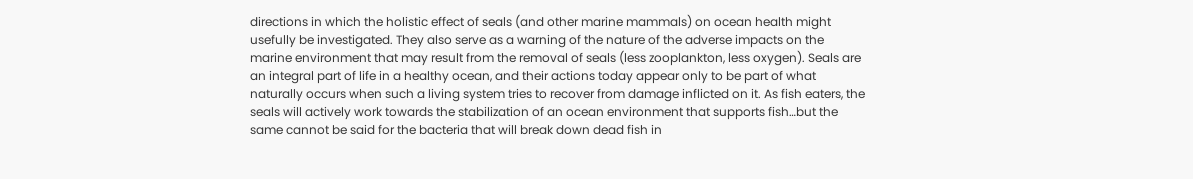directions in which the holistic effect of seals (and other marine mammals) on ocean health might usefully be investigated. They also serve as a warning of the nature of the adverse impacts on the marine environment that may result from the removal of seals (less zooplankton, less oxygen). Seals are an integral part of life in a healthy ocean, and their actions today appear only to be part of what naturally occurs when such a living system tries to recover from damage inflicted on it. As fish eaters, the seals will actively work towards the stabilization of an ocean environment that supports fish…but the same cannot be said for the bacteria that will break down dead fish in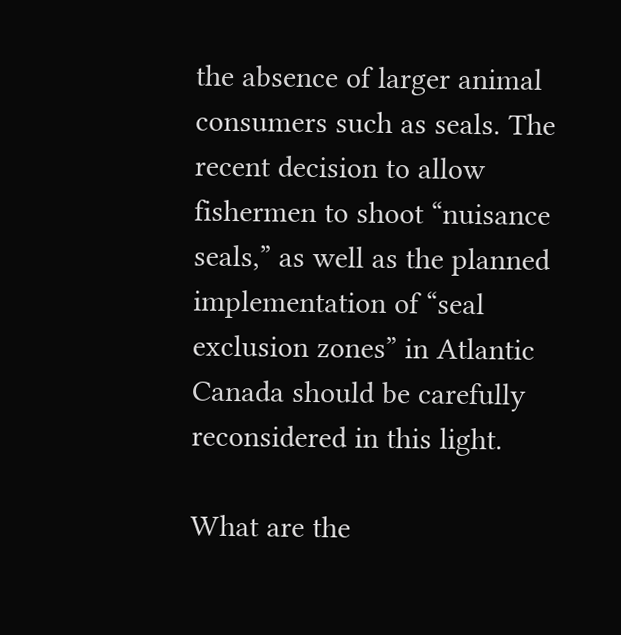the absence of larger animal consumers such as seals. The recent decision to allow fishermen to shoot “nuisance seals,” as well as the planned implementation of “seal exclusion zones” in Atlantic Canada should be carefully reconsidered in this light.

What are the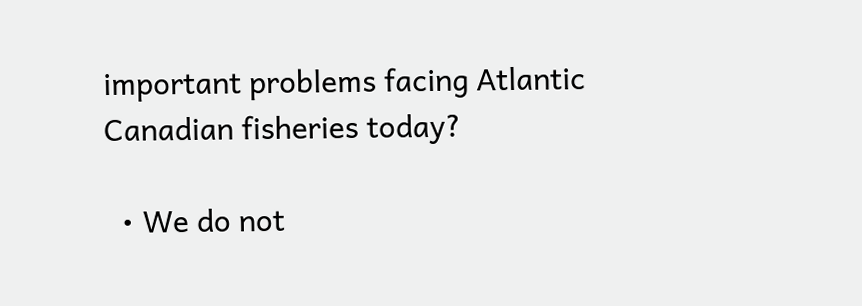important problems facing Atlantic Canadian fisheries today?

  • We do not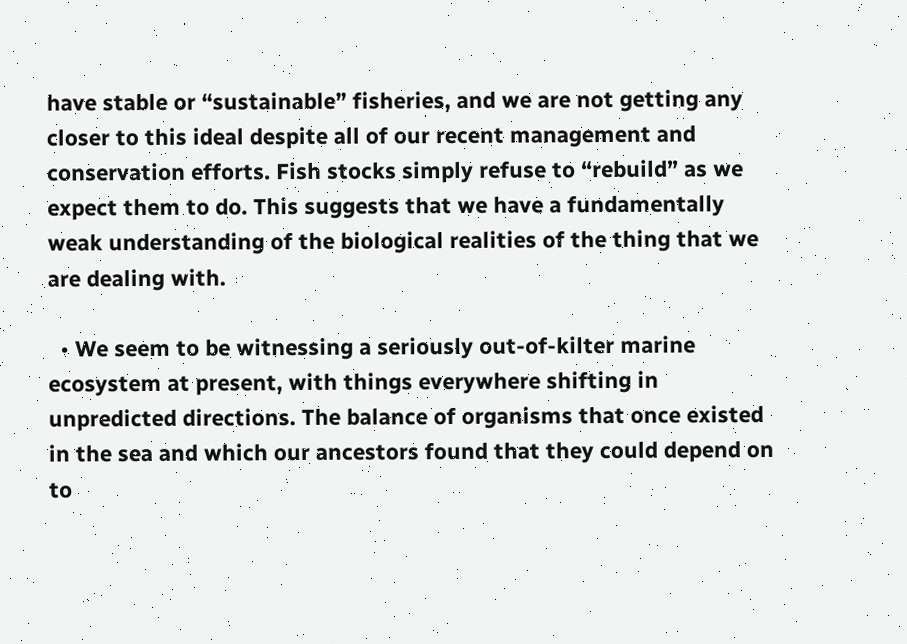have stable or “sustainable” fisheries, and we are not getting any closer to this ideal despite all of our recent management and conservation efforts. Fish stocks simply refuse to “rebuild” as we expect them to do. This suggests that we have a fundamentally weak understanding of the biological realities of the thing that we are dealing with.

  • We seem to be witnessing a seriously out-of-kilter marine ecosystem at present, with things everywhere shifting in unpredicted directions. The balance of organisms that once existed in the sea and which our ancestors found that they could depend on to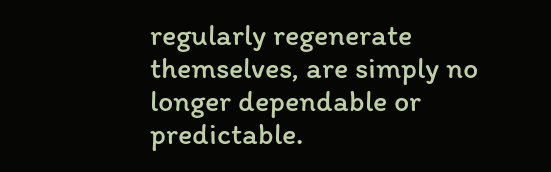regularly regenerate themselves, are simply no longer dependable or predictable.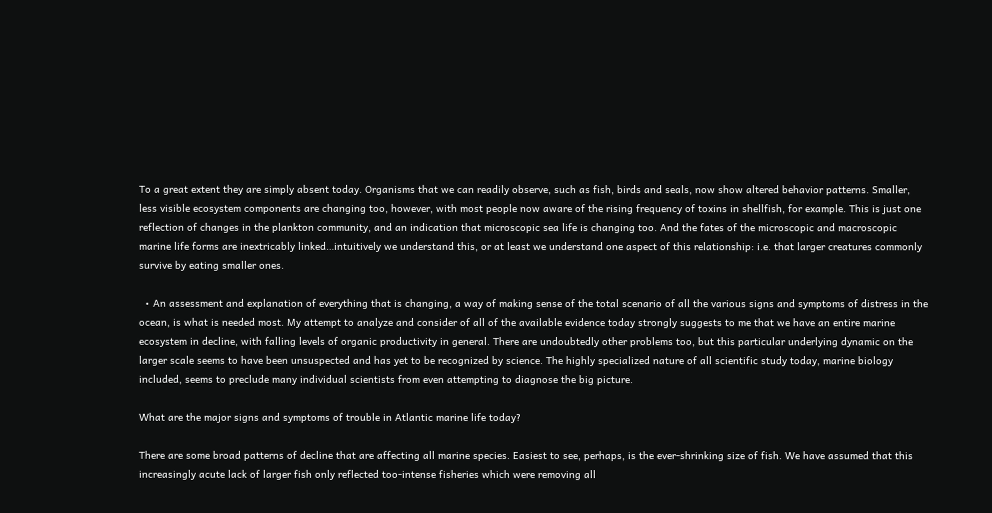To a great extent they are simply absent today. Organisms that we can readily observe, such as fish, birds and seals, now show altered behavior patterns. Smaller, less visible ecosystem components are changing too, however, with most people now aware of the rising frequency of toxins in shellfish, for example. This is just one reflection of changes in the plankton community, and an indication that microscopic sea life is changing too. And the fates of the microscopic and macroscopic marine life forms are inextricably linked…intuitively we understand this, or at least we understand one aspect of this relationship: i.e. that larger creatures commonly survive by eating smaller ones.

  • An assessment and explanation of everything that is changing, a way of making sense of the total scenario of all the various signs and symptoms of distress in the ocean, is what is needed most. My attempt to analyze and consider of all of the available evidence today strongly suggests to me that we have an entire marine ecosystem in decline, with falling levels of organic productivity in general. There are undoubtedly other problems too, but this particular underlying dynamic on the larger scale seems to have been unsuspected and has yet to be recognized by science. The highly specialized nature of all scientific study today, marine biology included, seems to preclude many individual scientists from even attempting to diagnose the big picture.

What are the major signs and symptoms of trouble in Atlantic marine life today?

There are some broad patterns of decline that are affecting all marine species. Easiest to see, perhaps, is the ever-shrinking size of fish. We have assumed that this increasingly acute lack of larger fish only reflected too-intense fisheries which were removing all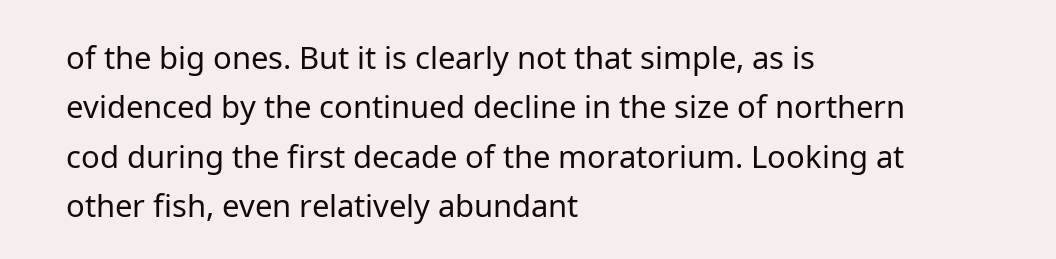of the big ones. But it is clearly not that simple, as is evidenced by the continued decline in the size of northern cod during the first decade of the moratorium. Looking at other fish, even relatively abundant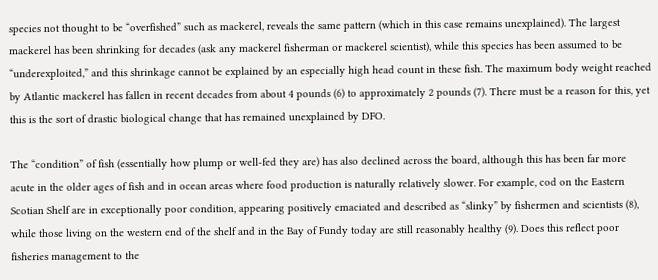species not thought to be “overfished” such as mackerel, reveals the same pattern (which in this case remains unexplained). The largest mackerel has been shrinking for decades (ask any mackerel fisherman or mackerel scientist), while this species has been assumed to be “underexploited,” and this shrinkage cannot be explained by an especially high head count in these fish. The maximum body weight reached by Atlantic mackerel has fallen in recent decades from about 4 pounds (6) to approximately 2 pounds (7). There must be a reason for this, yet this is the sort of drastic biological change that has remained unexplained by DFO.

The “condition” of fish (essentially how plump or well-fed they are) has also declined across the board, although this has been far more acute in the older ages of fish and in ocean areas where food production is naturally relatively slower. For example, cod on the Eastern Scotian Shelf are in exceptionally poor condition, appearing positively emaciated and described as “slinky” by fishermen and scientists (8), while those living on the western end of the shelf and in the Bay of Fundy today are still reasonably healthy (9). Does this reflect poor fisheries management to the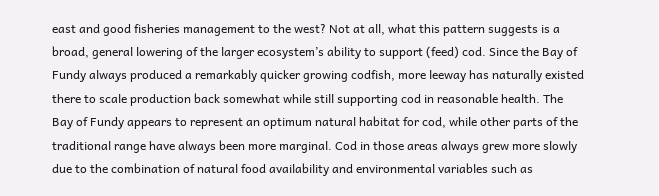east and good fisheries management to the west? Not at all, what this pattern suggests is a broad, general lowering of the larger ecosystem’s ability to support (feed) cod. Since the Bay of Fundy always produced a remarkably quicker growing codfish, more leeway has naturally existed there to scale production back somewhat while still supporting cod in reasonable health. The Bay of Fundy appears to represent an optimum natural habitat for cod, while other parts of the traditional range have always been more marginal. Cod in those areas always grew more slowly due to the combination of natural food availability and environmental variables such as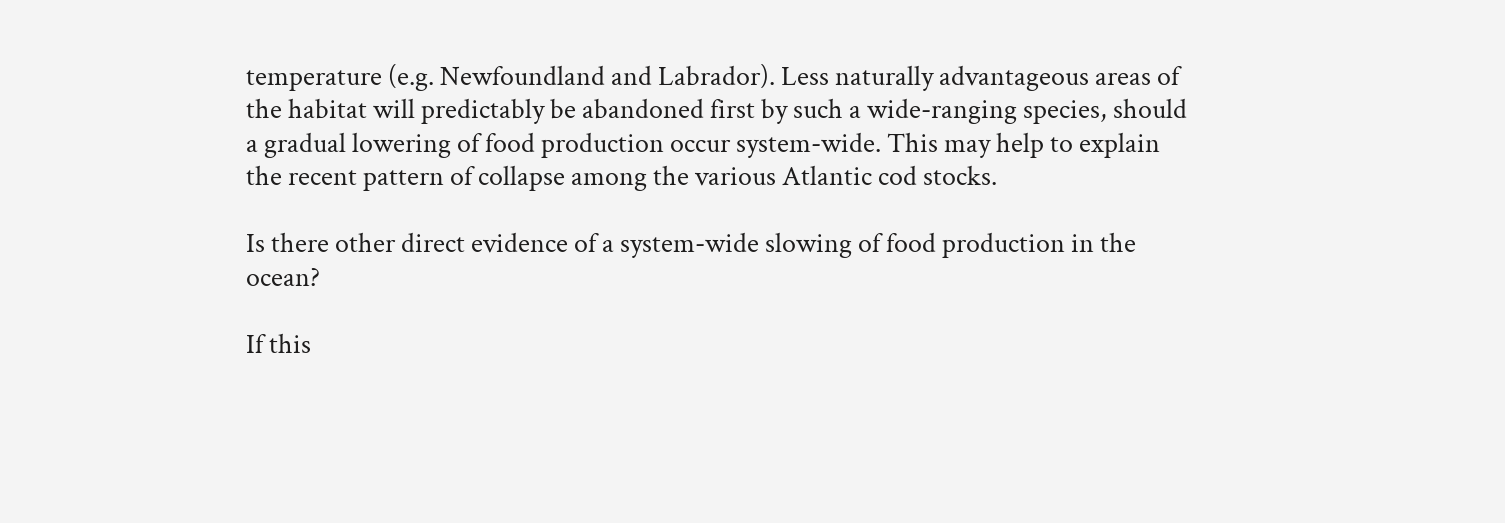temperature (e.g. Newfoundland and Labrador). Less naturally advantageous areas of the habitat will predictably be abandoned first by such a wide-ranging species, should a gradual lowering of food production occur system-wide. This may help to explain the recent pattern of collapse among the various Atlantic cod stocks.

Is there other direct evidence of a system-wide slowing of food production in the ocean?

If this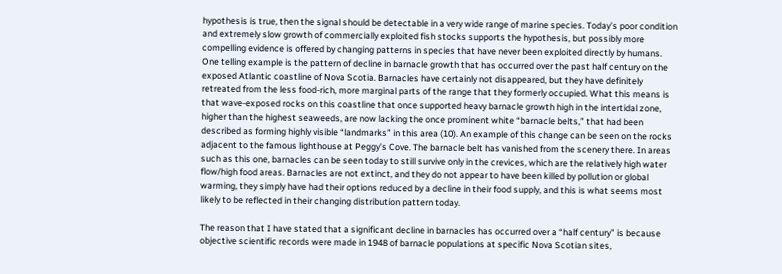hypothesis is true, then the signal should be detectable in a very wide range of marine species. Today’s poor condition and extremely slow growth of commercially exploited fish stocks supports the hypothesis, but possibly more compelling evidence is offered by changing patterns in species that have never been exploited directly by humans. One telling example is the pattern of decline in barnacle growth that has occurred over the past half century on the exposed Atlantic coastline of Nova Scotia. Barnacles have certainly not disappeared, but they have definitely retreated from the less food-rich, more marginal parts of the range that they formerly occupied. What this means is that wave-exposed rocks on this coastline that once supported heavy barnacle growth high in the intertidal zone, higher than the highest seaweeds, are now lacking the once prominent white “barnacle belts,” that had been described as forming highly visible “landmarks” in this area (10). An example of this change can be seen on the rocks adjacent to the famous lighthouse at Peggy’s Cove. The barnacle belt has vanished from the scenery there. In areas such as this one, barnacles can be seen today to still survive only in the crevices, which are the relatively high water flow/high food areas. Barnacles are not extinct, and they do not appear to have been killed by pollution or global warming, they simply have had their options reduced by a decline in their food supply, and this is what seems most likely to be reflected in their changing distribution pattern today.

The reason that I have stated that a significant decline in barnacles has occurred over a “half century” is because objective scientific records were made in 1948 of barnacle populations at specific Nova Scotian sites,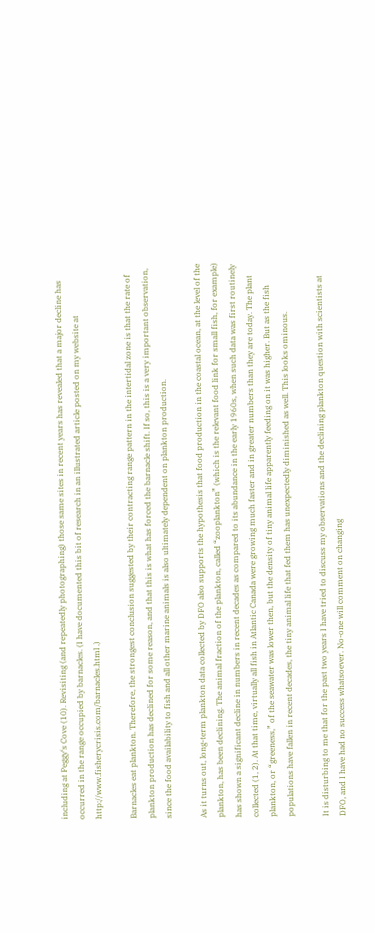including at Peggy‘s Cove (10). Revisiting (and repeatedly photographing) those same sites in recent years has revealed that a major decline has occurred in the range occupied by barnacles. (I have documented this bit of research in an illustrated article posted on my website at http://www.fisherycrisis.com/barnacles.html .)

Barnacles eat plankton. Therefore, the strongest conclusion suggested by their contracting range pattern in the intertidal zone is that the rate of plankton production has declined for some reason, and that this is what has forced the barnacle shift. If so, this is a very important observation, since the food availability to fish and all other marine animals is also ultimately dependent on plankton production.

As it turns out, long-term plankton data collected by DFO also supports the hypothesis that food production in the coastal ocean, at the level of the plankton, has been declining. The animal fraction of the plankton, called “zooplankton” (which is the relevant food link for small fish, for example) has shown a significant decline in numbers in recent decades as compared to its abundance in the early 1960s, when such data was first routinely collected (1, 2). At that time, virtually all fish in Atlantic Canada were growing much faster and in greater numbers than they are today. The plant plankton, or “greeness,” of the seawater was lower then, but the density of tiny animal life apparently feeding on it was higher. But as the fish populations have fallen in recent decades, the tiny animal life that fed them has unexpectedly diminished as well. This looks ominous.

It is disturbing to me that for the past two years I have tried to discuss my observations and the declining plankton question with scientists at DFO, and I have had no success whatsoever. No-one will comment on changing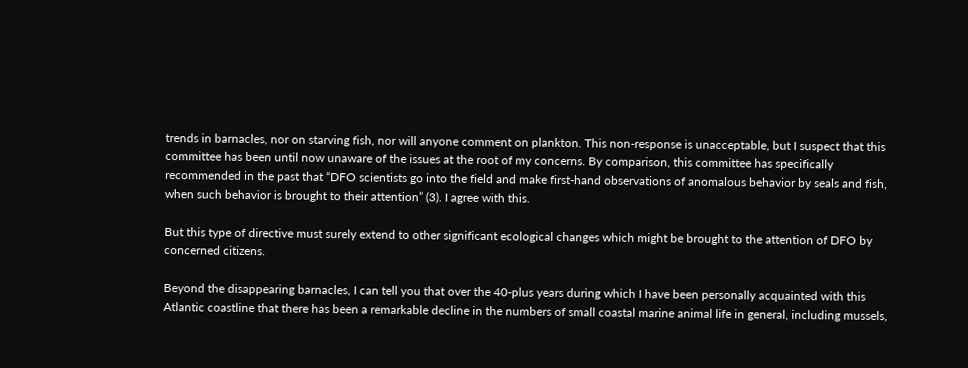trends in barnacles, nor on starving fish, nor will anyone comment on plankton. This non-response is unacceptable, but I suspect that this committee has been until now unaware of the issues at the root of my concerns. By comparison, this committee has specifically recommended in the past that “DFO scientists go into the field and make first-hand observations of anomalous behavior by seals and fish, when such behavior is brought to their attention” (3). I agree with this.

But this type of directive must surely extend to other significant ecological changes which might be brought to the attention of DFO by concerned citizens.

Beyond the disappearing barnacles, I can tell you that over the 40-plus years during which I have been personally acquainted with this Atlantic coastline that there has been a remarkable decline in the numbers of small coastal marine animal life in general, including mussels,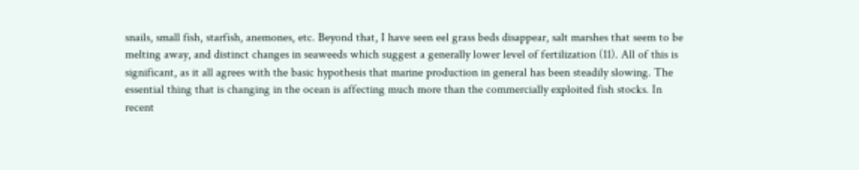snails, small fish, starfish, anemones, etc. Beyond that, I have seen eel grass beds disappear, salt marshes that seem to be melting away, and distinct changes in seaweeds which suggest a generally lower level of fertilization (11). All of this is significant, as it all agrees with the basic hypothesis that marine production in general has been steadily slowing. The essential thing that is changing in the ocean is affecting much more than the commercially exploited fish stocks. In recent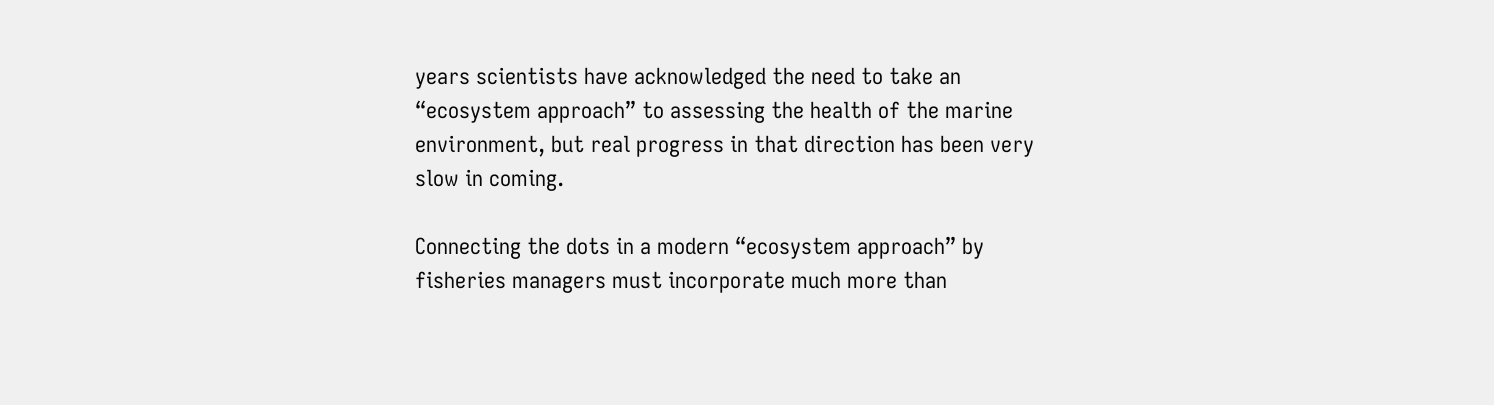years scientists have acknowledged the need to take an “ecosystem approach” to assessing the health of the marine environment, but real progress in that direction has been very slow in coming.

Connecting the dots in a modern “ecosystem approach” by fisheries managers must incorporate much more than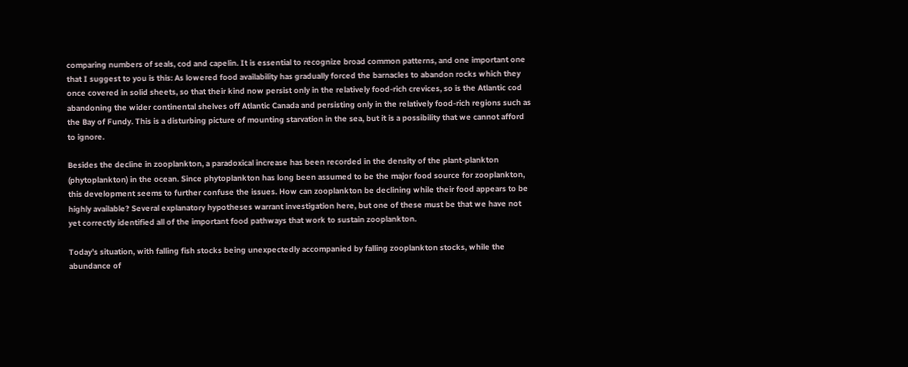comparing numbers of seals, cod and capelin. It is essential to recognize broad common patterns, and one important one that I suggest to you is this: As lowered food availability has gradually forced the barnacles to abandon rocks which they once covered in solid sheets, so that their kind now persist only in the relatively food-rich crevices, so is the Atlantic cod abandoning the wider continental shelves off Atlantic Canada and persisting only in the relatively food-rich regions such as the Bay of Fundy. This is a disturbing picture of mounting starvation in the sea, but it is a possibility that we cannot afford to ignore.

Besides the decline in zooplankton, a paradoxical increase has been recorded in the density of the plant-plankton (phytoplankton) in the ocean. Since phytoplankton has long been assumed to be the major food source for zooplankton, this development seems to further confuse the issues. How can zooplankton be declining while their food appears to be highly available? Several explanatory hypotheses warrant investigation here, but one of these must be that we have not yet correctly identified all of the important food pathways that work to sustain zooplankton.

Today’s situation, with falling fish stocks being unexpectedly accompanied by falling zooplankton stocks, while the abundance of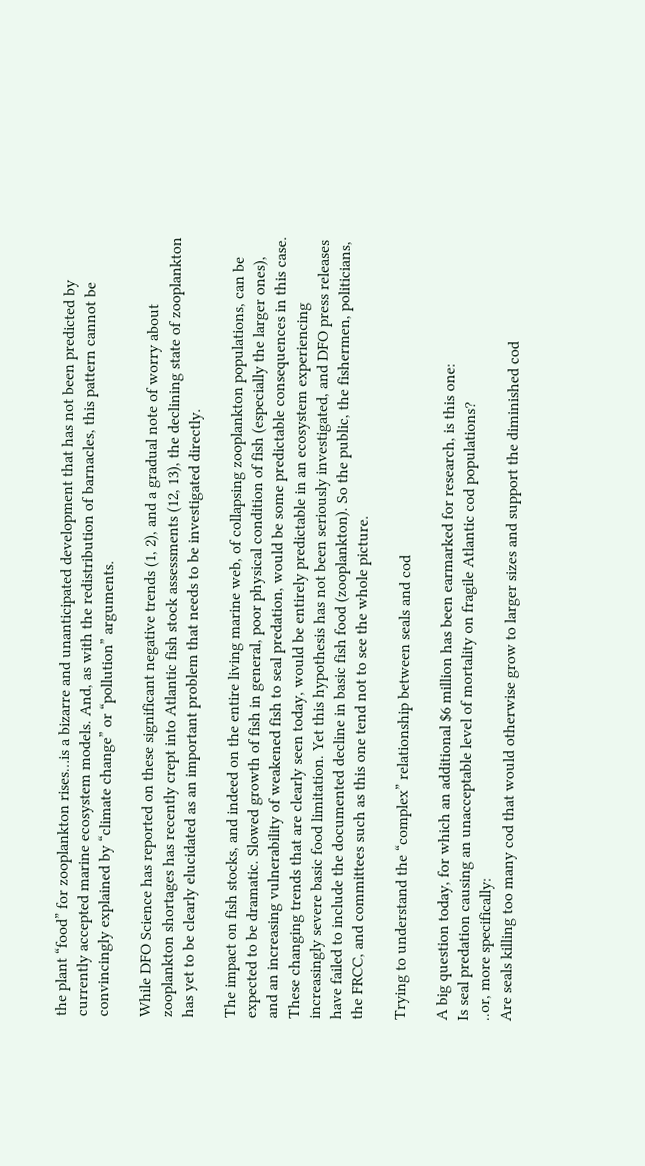the plant “food” for zooplankton rises…is a bizarre and unanticipated development that has not been predicted by currently accepted marine ecosystem models. And, as with the redistribution of barnacles, this pattern cannot be convincingly explained by “climate change” or “pollution” arguments.

While DFO Science has reported on these significant negative trends (1, 2), and a gradual note of worry about zooplankton shortages has recently crept into Atlantic fish stock assessments (12, 13), the declining state of zooplankton has yet to be clearly elucidated as an important problem that needs to be investigated directly.

The impact on fish stocks, and indeed on the entire living marine web, of collapsing zooplankton populations, can be expected to be dramatic. Slowed growth of fish in general, poor physical condition of fish (especially the larger ones), and an increasing vulnerability of weakened fish to seal predation, would be some predictable consequences in this case. These changing trends that are clearly seen today, would be entirely predictable in an ecosystem experiencing increasingly severe basic food limitation. Yet this hypothesis has not been seriously investigated, and DFO press releases have failed to include the documented decline in basic fish food (zooplankton). So the public, the fishermen, politicians, the FRCC, and committees such as this one tend not to see the whole picture.

Trying to understand the “complex” relationship between seals and cod

A big question today, for which an additional $6 million has been earmarked for research, is this one:
Is seal predation causing an unacceptable level of mortality on fragile Atlantic cod populations?
..or, more specifically:
Are seals killing too many cod that would otherwise grow to larger sizes and support the diminished cod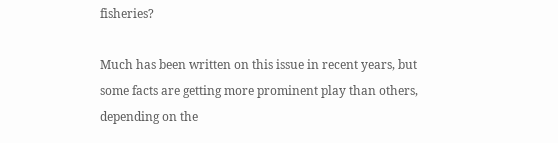fisheries?

Much has been written on this issue in recent years, but some facts are getting more prominent play than others, depending on the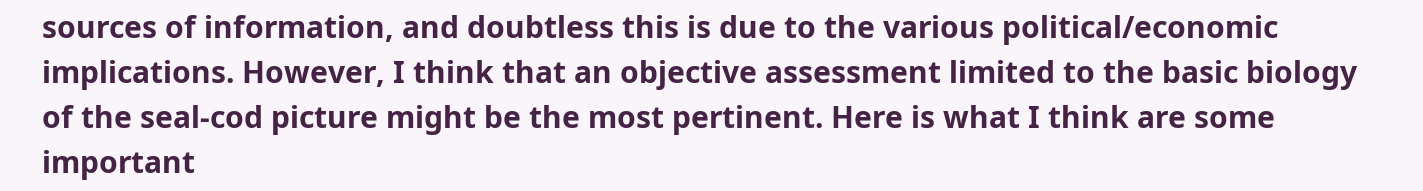sources of information, and doubtless this is due to the various political/economic implications. However, I think that an objective assessment limited to the basic biology of the seal-cod picture might be the most pertinent. Here is what I think are some important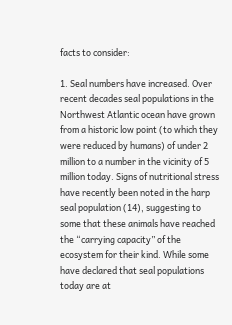facts to consider:

1. Seal numbers have increased. Over recent decades seal populations in the Northwest Atlantic ocean have grown from a historic low point (to which they were reduced by humans) of under 2 million to a number in the vicinity of 5 million today. Signs of nutritional stress have recently been noted in the harp seal population (14), suggesting to some that these animals have reached the “carrying capacity” of the ecosystem for their kind. While some have declared that seal populations today are at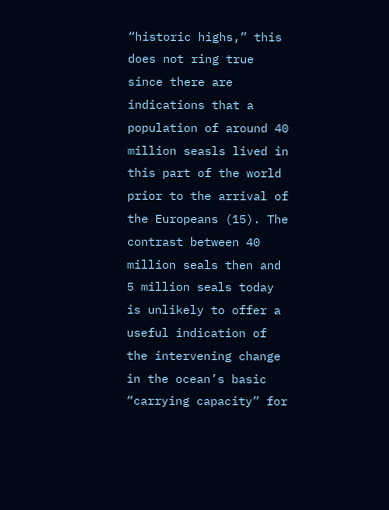“historic highs,” this does not ring true since there are indications that a population of around 40 million seasls lived in this part of the world prior to the arrival of the Europeans (15). The contrast between 40 million seals then and 5 million seals today is unlikely to offer a useful indication of the intervening change in the ocean’s basic “carrying capacity” for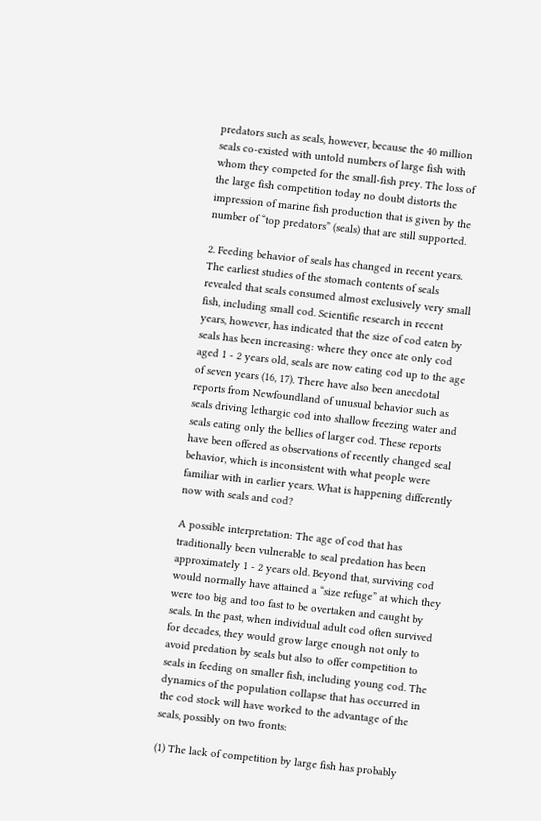predators such as seals, however, because the 40 million seals co-existed with untold numbers of large fish with whom they competed for the small-fish prey. The loss of the large fish competition today no doubt distorts the impression of marine fish production that is given by the number of “top predators” (seals) that are still supported.

2. Feeding behavior of seals has changed in recent years. The earliest studies of the stomach contents of seals revealed that seals consumed almost exclusively very small fish, including small cod. Scientific research in recent years, however, has indicated that the size of cod eaten by seals has been increasing: where they once ate only cod aged 1 - 2 years old, seals are now eating cod up to the age of seven years (16, 17). There have also been anecdotal reports from Newfoundland of unusual behavior such as seals driving lethargic cod into shallow freezing water and seals eating only the bellies of larger cod. These reports have been offered as observations of recently changed seal behavior, which is inconsistent with what people were familiar with in earlier years. What is happening differently now with seals and cod?

A possible interpretation: The age of cod that has traditionally been vulnerable to seal predation has been approximately 1 - 2 years old. Beyond that, surviving cod would normally have attained a “size refuge” at which they were too big and too fast to be overtaken and caught by seals. In the past, when individual adult cod often survived for decades, they would grow large enough not only to avoid predation by seals but also to offer competition to seals in feeding on smaller fish, including young cod. The dynamics of the population collapse that has occurred in the cod stock will have worked to the advantage of the seals, possibly on two fronts:

(1) The lack of competition by large fish has probably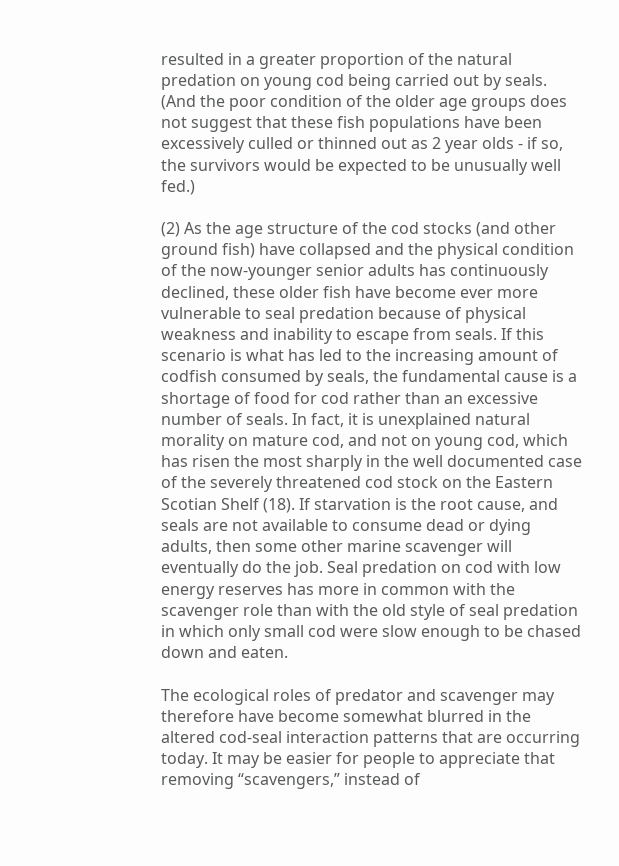resulted in a greater proportion of the natural predation on young cod being carried out by seals. (And the poor condition of the older age groups does not suggest that these fish populations have been excessively culled or thinned out as 2 year olds - if so, the survivors would be expected to be unusually well fed.)

(2) As the age structure of the cod stocks (and other ground fish) have collapsed and the physical condition of the now-younger senior adults has continuously declined, these older fish have become ever more vulnerable to seal predation because of physical weakness and inability to escape from seals. If this scenario is what has led to the increasing amount of codfish consumed by seals, the fundamental cause is a shortage of food for cod rather than an excessive number of seals. In fact, it is unexplained natural morality on mature cod, and not on young cod, which has risen the most sharply in the well documented case of the severely threatened cod stock on the Eastern Scotian Shelf (18). If starvation is the root cause, and seals are not available to consume dead or dying adults, then some other marine scavenger will eventually do the job. Seal predation on cod with low energy reserves has more in common with the scavenger role than with the old style of seal predation in which only small cod were slow enough to be chased down and eaten.

The ecological roles of predator and scavenger may therefore have become somewhat blurred in the altered cod-seal interaction patterns that are occurring today. It may be easier for people to appreciate that removing “scavengers,” instead of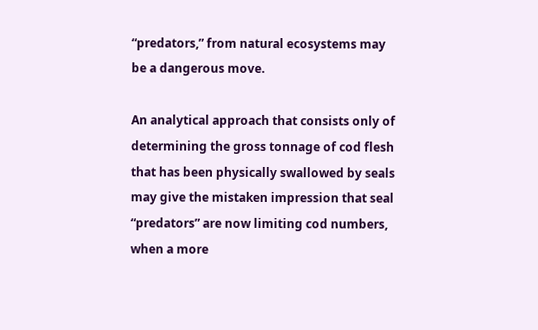“predators,” from natural ecosystems may be a dangerous move.

An analytical approach that consists only of determining the gross tonnage of cod flesh that has been physically swallowed by seals may give the mistaken impression that seal “predators” are now limiting cod numbers, when a more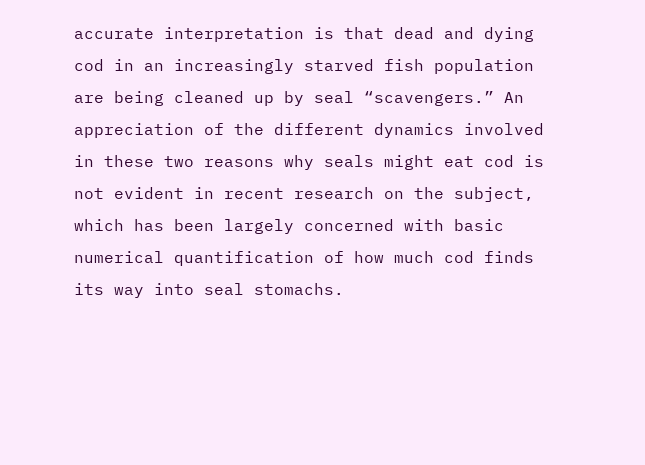accurate interpretation is that dead and dying cod in an increasingly starved fish population are being cleaned up by seal “scavengers.” An appreciation of the different dynamics involved in these two reasons why seals might eat cod is not evident in recent research on the subject, which has been largely concerned with basic numerical quantification of how much cod finds its way into seal stomachs.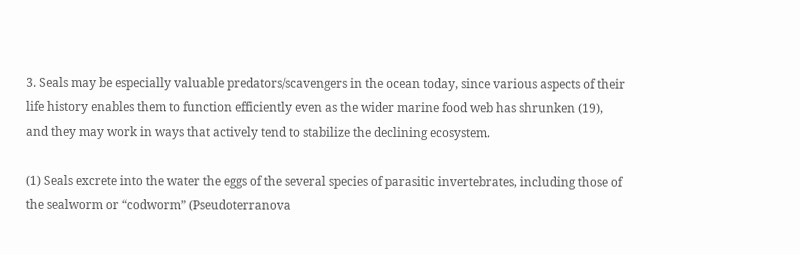3. Seals may be especially valuable predators/scavengers in the ocean today, since various aspects of their life history enables them to function efficiently even as the wider marine food web has shrunken (19), and they may work in ways that actively tend to stabilize the declining ecosystem.

(1) Seals excrete into the water the eggs of the several species of parasitic invertebrates, including those of the sealworm or “codworm” (Pseudoterranova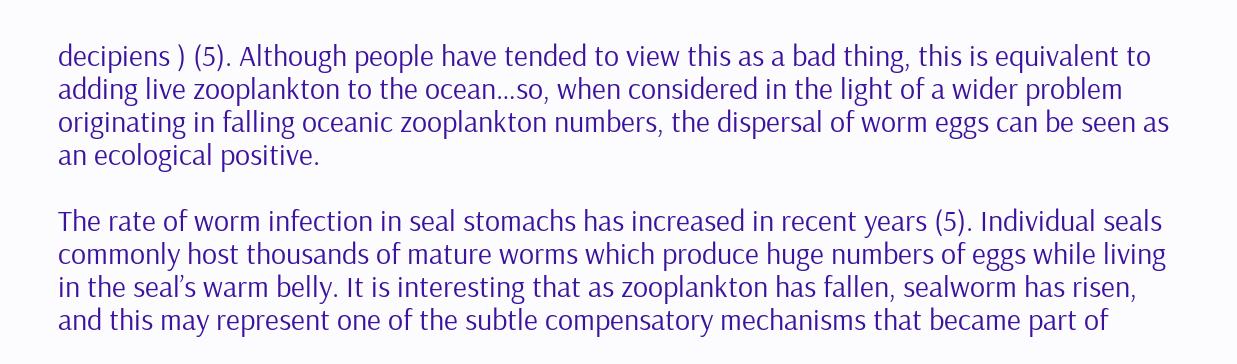decipiens ) (5). Although people have tended to view this as a bad thing, this is equivalent to adding live zooplankton to the ocean…so, when considered in the light of a wider problem originating in falling oceanic zooplankton numbers, the dispersal of worm eggs can be seen as an ecological positive.

The rate of worm infection in seal stomachs has increased in recent years (5). Individual seals commonly host thousands of mature worms which produce huge numbers of eggs while living in the seal’s warm belly. It is interesting that as zooplankton has fallen, sealworm has risen, and this may represent one of the subtle compensatory mechanisms that became part of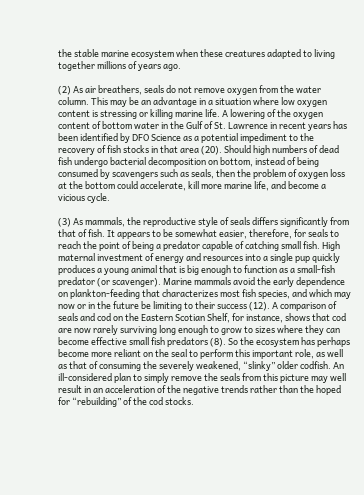the stable marine ecosystem when these creatures adapted to living together millions of years ago.

(2) As air breathers, seals do not remove oxygen from the water column. This may be an advantage in a situation where low oxygen content is stressing or killing marine life. A lowering of the oxygen content of bottom water in the Gulf of St. Lawrence in recent years has been identified by DFO Science as a potential impediment to the recovery of fish stocks in that area (20). Should high numbers of dead fish undergo bacterial decomposition on bottom, instead of being consumed by scavengers such as seals, then the problem of oxygen loss at the bottom could accelerate, kill more marine life, and become a vicious cycle.

(3) As mammals, the reproductive style of seals differs significantly from that of fish. It appears to be somewhat easier, therefore, for seals to reach the point of being a predator capable of catching small fish. High maternal investment of energy and resources into a single pup quickly produces a young animal that is big enough to function as a small-fish predator (or scavenger). Marine mammals avoid the early dependence on plankton-feeding that characterizes most fish species, and which may now or in the future be limiting to their success (12). A comparison of seals and cod on the Eastern Scotian Shelf, for instance, shows that cod are now rarely surviving long enough to grow to sizes where they can become effective small fish predators (8). So the ecosystem has perhaps become more reliant on the seal to perform this important role, as well as that of consuming the severely weakened, “slinky” older codfish. An ill-considered plan to simply remove the seals from this picture may well result in an acceleration of the negative trends rather than the hoped for “rebuilding” of the cod stocks.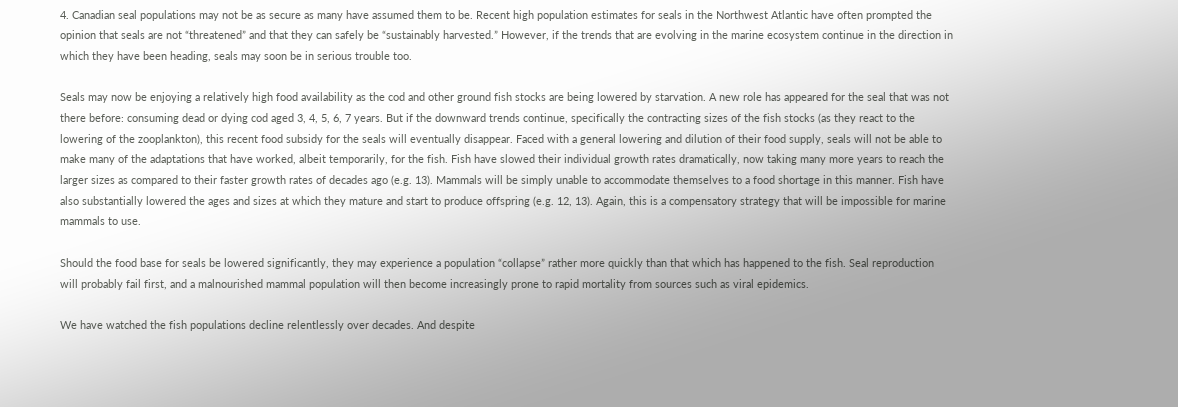4. Canadian seal populations may not be as secure as many have assumed them to be. Recent high population estimates for seals in the Northwest Atlantic have often prompted the opinion that seals are not “threatened” and that they can safely be “sustainably harvested.” However, if the trends that are evolving in the marine ecosystem continue in the direction in which they have been heading, seals may soon be in serious trouble too.

Seals may now be enjoying a relatively high food availability as the cod and other ground fish stocks are being lowered by starvation. A new role has appeared for the seal that was not there before: consuming dead or dying cod aged 3, 4, 5, 6, 7 years. But if the downward trends continue, specifically the contracting sizes of the fish stocks (as they react to the lowering of the zooplankton), this recent food subsidy for the seals will eventually disappear. Faced with a general lowering and dilution of their food supply, seals will not be able to make many of the adaptations that have worked, albeit temporarily, for the fish. Fish have slowed their individual growth rates dramatically, now taking many more years to reach the larger sizes as compared to their faster growth rates of decades ago (e.g. 13). Mammals will be simply unable to accommodate themselves to a food shortage in this manner. Fish have also substantially lowered the ages and sizes at which they mature and start to produce offspring (e.g. 12, 13). Again, this is a compensatory strategy that will be impossible for marine mammals to use.

Should the food base for seals be lowered significantly, they may experience a population “collapse” rather more quickly than that which has happened to the fish. Seal reproduction will probably fail first, and a malnourished mammal population will then become increasingly prone to rapid mortality from sources such as viral epidemics.

We have watched the fish populations decline relentlessly over decades. And despite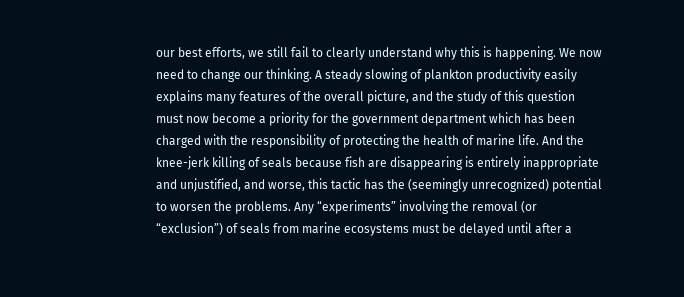our best efforts, we still fail to clearly understand why this is happening. We now need to change our thinking. A steady slowing of plankton productivity easily explains many features of the overall picture, and the study of this question must now become a priority for the government department which has been charged with the responsibility of protecting the health of marine life. And the knee-jerk killing of seals because fish are disappearing is entirely inappropriate and unjustified, and worse, this tactic has the (seemingly unrecognized) potential to worsen the problems. Any “experiments” involving the removal (or “exclusion”) of seals from marine ecosystems must be delayed until after a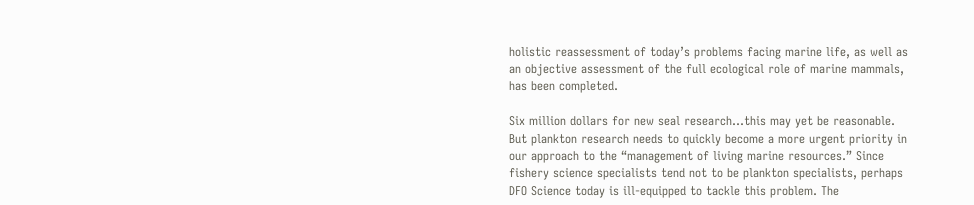holistic reassessment of today’s problems facing marine life, as well as an objective assessment of the full ecological role of marine mammals, has been completed.

Six million dollars for new seal research…this may yet be reasonable. But plankton research needs to quickly become a more urgent priority in our approach to the “management of living marine resources.” Since fishery science specialists tend not to be plankton specialists, perhaps DFO Science today is ill-equipped to tackle this problem. The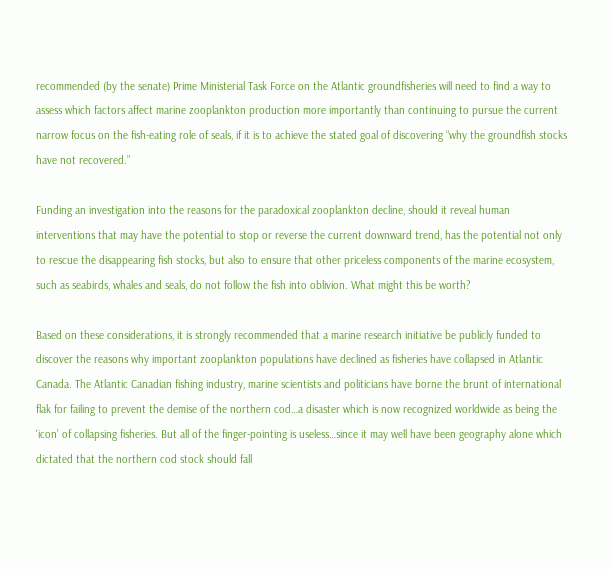recommended (by the senate) Prime Ministerial Task Force on the Atlantic groundfisheries will need to find a way to assess which factors affect marine zooplankton production more importantly than continuing to pursue the current narrow focus on the fish-eating role of seals, if it is to achieve the stated goal of discovering “why the groundfish stocks have not recovered.”

Funding an investigation into the reasons for the paradoxical zooplankton decline, should it reveal human interventions that may have the potential to stop or reverse the current downward trend, has the potential not only to rescue the disappearing fish stocks, but also to ensure that other priceless components of the marine ecosystem, such as seabirds, whales and seals, do not follow the fish into oblivion. What might this be worth?

Based on these considerations, it is strongly recommended that a marine research initiative be publicly funded to discover the reasons why important zooplankton populations have declined as fisheries have collapsed in Atlantic Canada. The Atlantic Canadian fishing industry, marine scientists and politicians have borne the brunt of international flak for failing to prevent the demise of the northern cod…a disaster which is now recognized worldwide as being the ‘icon’ of collapsing fisheries. But all of the finger-pointing is useless…since it may well have been geography alone which dictated that the northern cod stock should fall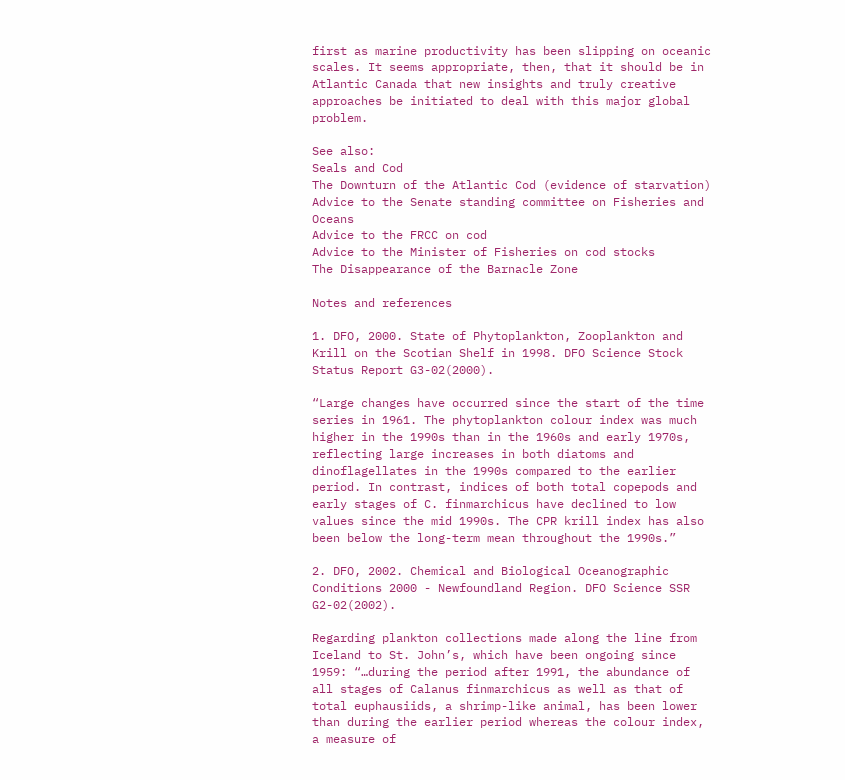first as marine productivity has been slipping on oceanic scales. It seems appropriate, then, that it should be in Atlantic Canada that new insights and truly creative approaches be initiated to deal with this major global problem.

See also:
Seals and Cod
The Downturn of the Atlantic Cod (evidence of starvation)
Advice to the Senate standing committee on Fisheries and Oceans
Advice to the FRCC on cod
Advice to the Minister of Fisheries on cod stocks
The Disappearance of the Barnacle Zone

Notes and references

1. DFO, 2000. State of Phytoplankton, Zooplankton and Krill on the Scotian Shelf in 1998. DFO Science Stock Status Report G3-02(2000).

“Large changes have occurred since the start of the time series in 1961. The phytoplankton colour index was much higher in the 1990s than in the 1960s and early 1970s, reflecting large increases in both diatoms and dinoflagellates in the 1990s compared to the earlier period. In contrast, indices of both total copepods and early stages of C. finmarchicus have declined to low values since the mid 1990s. The CPR krill index has also been below the long-term mean throughout the 1990s.”

2. DFO, 2002. Chemical and Biological Oceanographic Conditions 2000 - Newfoundland Region. DFO Science SSR G2-02(2002).

Regarding plankton collections made along the line from Iceland to St. John’s, which have been ongoing since 1959: “…during the period after 1991, the abundance of all stages of Calanus finmarchicus as well as that of total euphausiids, a shrimp-like animal, has been lower than during the earlier period whereas the colour index, a measure of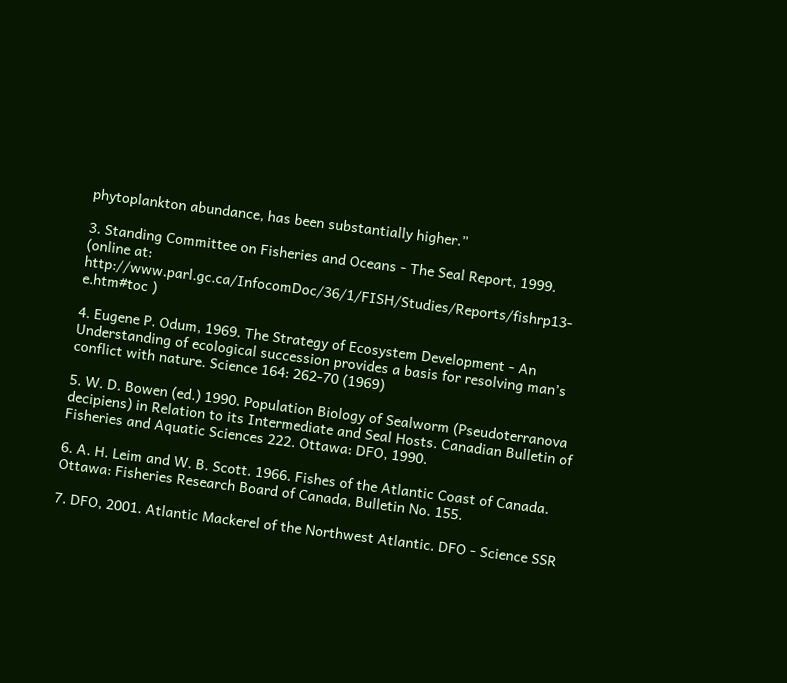phytoplankton abundance, has been substantially higher.”

3. Standing Committee on Fisheries and Oceans - The Seal Report, 1999. (online at: http://www.parl.gc.ca/InfocomDoc/36/1/FISH/Studies/Reports/fishrp13-e.htm#toc )

4. Eugene P. Odum, 1969. The Strategy of Ecosystem Development - An Understanding of ecological succession provides a basis for resolving man’s conflict with nature. Science 164: 262-70 (1969)

5. W. D. Bowen (ed.) 1990. Population Biology of Sealworm (Pseudoterranova decipiens) in Relation to its Intermediate and Seal Hosts. Canadian Bulletin of Fisheries and Aquatic Sciences 222. Ottawa: DFO, 1990.

6. A. H. Leim and W. B. Scott. 1966. Fishes of the Atlantic Coast of Canada. Ottawa: Fisheries Research Board of Canada, Bulletin No. 155.

7. DFO, 2001. Atlantic Mackerel of the Northwest Atlantic. DFO - Science SSR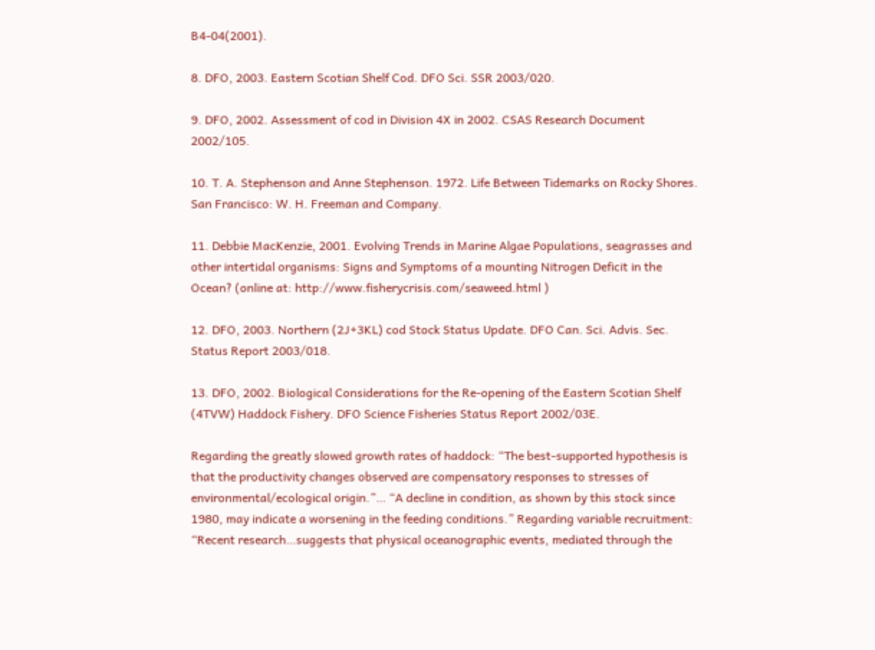B4-04(2001).

8. DFO, 2003. Eastern Scotian Shelf Cod. DFO Sci. SSR 2003/020.

9. DFO, 2002. Assessment of cod in Division 4X in 2002. CSAS Research Document 2002/105.

10. T. A. Stephenson and Anne Stephenson. 1972. Life Between Tidemarks on Rocky Shores. San Francisco: W. H. Freeman and Company.

11. Debbie MacKenzie, 2001. Evolving Trends in Marine Algae Populations, seagrasses and other intertidal organisms: Signs and Symptoms of a mounting Nitrogen Deficit in the Ocean? (online at: http://www.fisherycrisis.com/seaweed.html )

12. DFO, 2003. Northern (2J+3KL) cod Stock Status Update. DFO Can. Sci. Advis. Sec. Status Report 2003/018.

13. DFO, 2002. Biological Considerations for the Re-opening of the Eastern Scotian Shelf (4TVW) Haddock Fishery. DFO Science Fisheries Status Report 2002/03E.

Regarding the greatly slowed growth rates of haddock: “The best-supported hypothesis is that the productivity changes observed are compensatory responses to stresses of environmental/ecological origin.”… “A decline in condition, as shown by this stock since 1980, may indicate a worsening in the feeding conditions.” Regarding variable recruitment: “Recent research…suggests that physical oceanographic events, mediated through the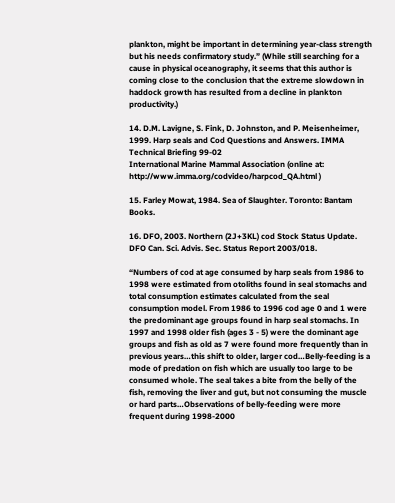plankton, might be important in determining year-class strength but his needs confirmatory study.” (While still searching for a cause in physical oceanography, it seems that this author is coming close to the conclusion that the extreme slowdown in haddock growth has resulted from a decline in plankton productivity.)

14. D.M. Lavigne, S. Fink, D. Johnston, and P. Meisenheimer, 1999. Harp seals and Cod Questions and Answers. IMMA Technical Briefing 99-02
International Marine Mammal Association (online at: http://www.imma.org/codvideo/harpcod_QA.html )

15. Farley Mowat, 1984. Sea of Slaughter. Toronto: Bantam Books.

16. DFO, 2003. Northern (2J+3KL) cod Stock Status Update. DFO Can. Sci. Advis. Sec. Status Report 2003/018.

“Numbers of cod at age consumed by harp seals from 1986 to 1998 were estimated from otoliths found in seal stomachs and total consumption estimates calculated from the seal consumption model. From 1986 to 1996 cod age 0 and 1 were the predominant age groups found in harp seal stomachs. In 1997 and 1998 older fish (ages 3 - 5) were the dominant age groups and fish as old as 7 were found more frequently than in previous years…this shift to older, larger cod…Belly-feeding is a mode of predation on fish which are usually too large to be consumed whole. The seal takes a bite from the belly of the fish, removing the liver and gut, but not consuming the muscle or hard parts…Observations of belly-feeding were more frequent during 1998-2000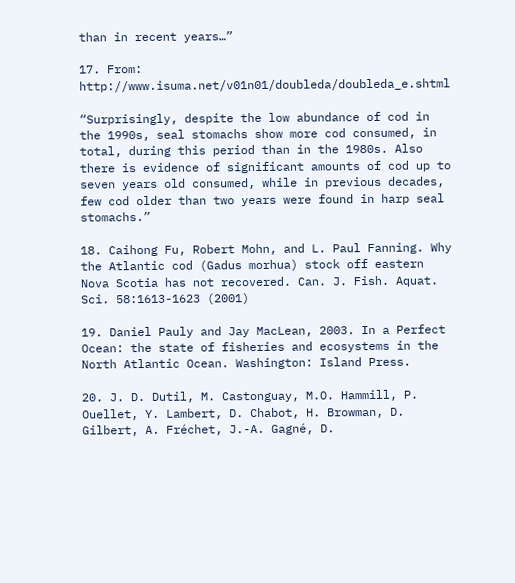than in recent years…”

17. From: http://www.isuma.net/v01n01/doubleda/doubleda_e.shtml

“Surprisingly, despite the low abundance of cod in the 1990s, seal stomachs show more cod consumed, in total, during this period than in the 1980s. Also there is evidence of significant amounts of cod up to seven years old consumed, while in previous decades, few cod older than two years were found in harp seal stomachs.”

18. Caihong Fu, Robert Mohn, and L. Paul Fanning. Why the Atlantic cod (Gadus morhua) stock off eastern Nova Scotia has not recovered. Can. J. Fish. Aquat. Sci. 58:1613-1623 (2001)

19. Daniel Pauly and Jay MacLean, 2003. In a Perfect Ocean: the state of fisheries and ecosystems in the North Atlantic Ocean. Washington: Island Press.

20. J. D. Dutil, M. Castonguay, M.O. Hammill, P. Ouellet, Y. Lambert, D. Chabot, H. Browman, D. Gilbert, A. Fréchet, J.-A. Gagné, D.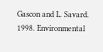Gascon and L. Savard. 1998. Environmental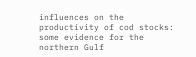influences on the productivity of cod stocks: some evidence for the northern Gulf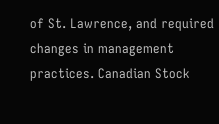of St. Lawrence, and required changes in management practices. Canadian Stock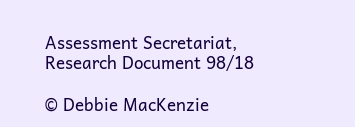Assessment Secretariat, Research Document 98/18

© Debbie MacKenzie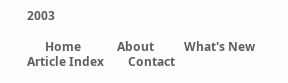2003

      Home            About          What's New         Article Index        Contact